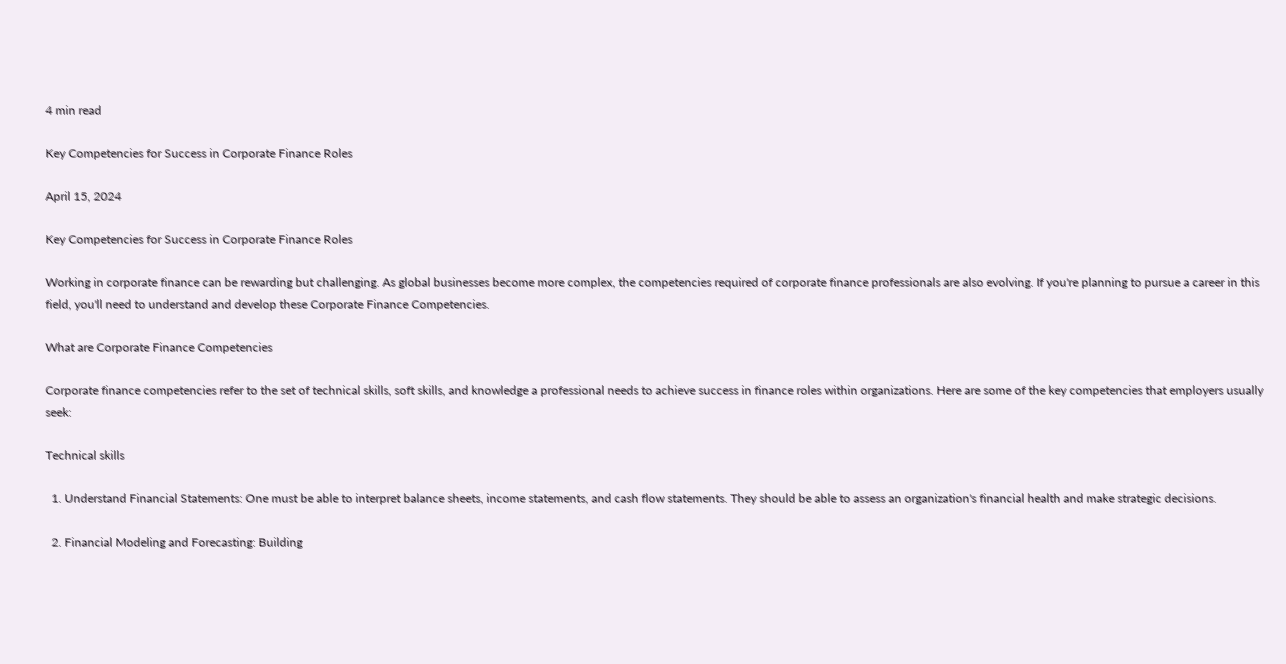4 min read

Key Competencies for Success in Corporate Finance Roles

April 15, 2024

Key Competencies for Success in Corporate Finance Roles

Working in corporate finance can be rewarding but challenging. As global businesses become more complex, the competencies required of corporate finance professionals are also evolving. If you're planning to pursue a career in this field, you'll need to understand and develop these Corporate Finance Competencies.

What are Corporate Finance Competencies

Corporate finance competencies refer to the set of technical skills, soft skills, and knowledge a professional needs to achieve success in finance roles within organizations. Here are some of the key competencies that employers usually seek:

Technical skills

  1. Understand Financial Statements: One must be able to interpret balance sheets, income statements, and cash flow statements. They should be able to assess an organization's financial health and make strategic decisions.

  2. Financial Modeling and Forecasting: Building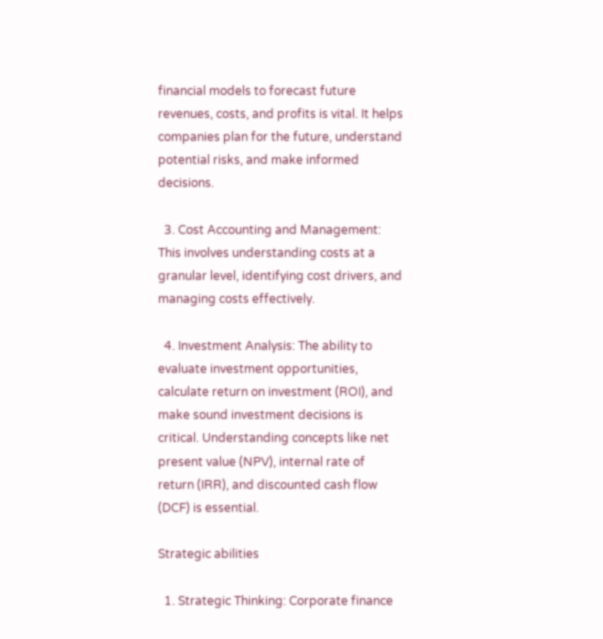financial models to forecast future revenues, costs, and profits is vital. It helps companies plan for the future, understand potential risks, and make informed decisions.

  3. Cost Accounting and Management: This involves understanding costs at a granular level, identifying cost drivers, and managing costs effectively.

  4. Investment Analysis: The ability to evaluate investment opportunities, calculate return on investment (ROI), and make sound investment decisions is critical. Understanding concepts like net present value (NPV), internal rate of return (IRR), and discounted cash flow (DCF) is essential.

Strategic abilities

  1. Strategic Thinking: Corporate finance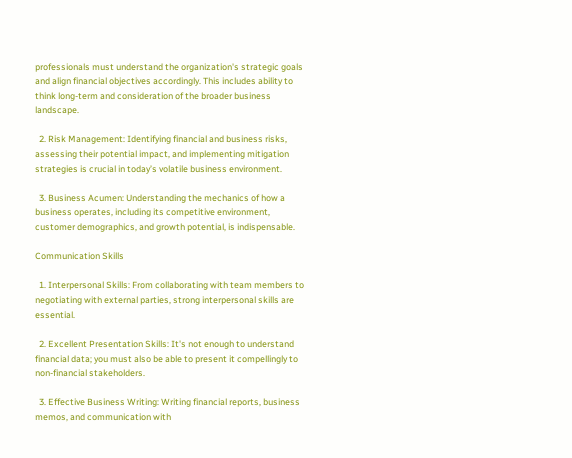professionals must understand the organization's strategic goals and align financial objectives accordingly. This includes ability to think long-term and consideration of the broader business landscape.

  2. Risk Management: Identifying financial and business risks, assessing their potential impact, and implementing mitigation strategies is crucial in today’s volatile business environment.

  3. Business Acumen: Understanding the mechanics of how a business operates, including its competitive environment, customer demographics, and growth potential, is indispensable.

Communication Skills

  1. Interpersonal Skills: From collaborating with team members to negotiating with external parties, strong interpersonal skills are essential.

  2. Excellent Presentation Skills: It's not enough to understand financial data; you must also be able to present it compellingly to non-financial stakeholders.

  3. Effective Business Writing: Writing financial reports, business memos, and communication with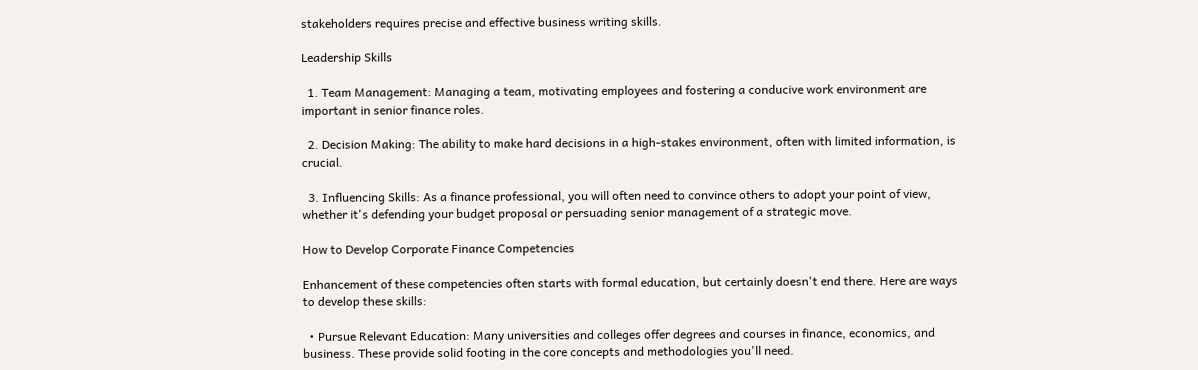stakeholders requires precise and effective business writing skills.

Leadership Skills

  1. Team Management: Managing a team, motivating employees and fostering a conducive work environment are important in senior finance roles.

  2. Decision Making: The ability to make hard decisions in a high-stakes environment, often with limited information, is crucial.

  3. Influencing Skills: As a finance professional, you will often need to convince others to adopt your point of view, whether it's defending your budget proposal or persuading senior management of a strategic move.

How to Develop Corporate Finance Competencies

Enhancement of these competencies often starts with formal education, but certainly doesn't end there. Here are ways to develop these skills:

  • Pursue Relevant Education: Many universities and colleges offer degrees and courses in finance, economics, and business. These provide solid footing in the core concepts and methodologies you'll need.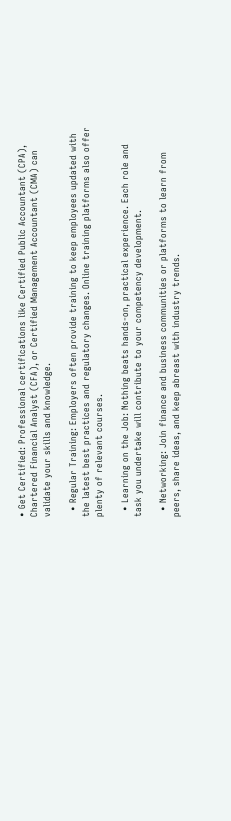• Get Certified: Professional certifications like Certified Public Accountant (CPA), Chartered Financial Analyst (CFA), or Certified Management Accountant (CMA) can validate your skills and knowledge.

  • Regular Training: Employers often provide training to keep employees updated with the latest best practices and regulatory changes. Online training platforms also offer plenty of relevant courses.

  • Learning on the Job: Nothing beats hands-on, practical experience. Each role and task you undertake will contribute to your competency development.

  • Networking: Join finance and business communities or platforms to learn from peers, share ideas, and keep abreast with industry trends.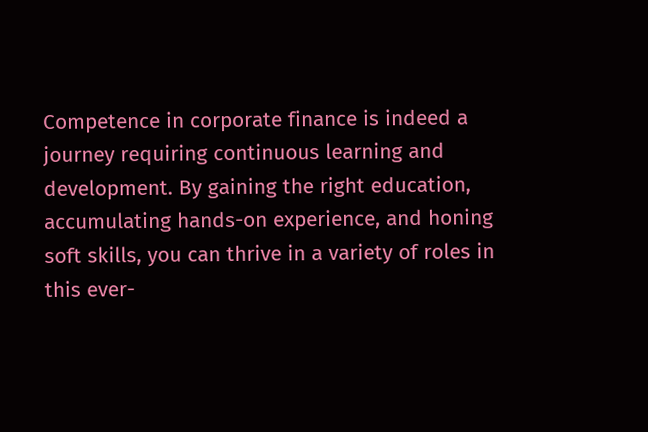Competence in corporate finance is indeed a journey requiring continuous learning and development. By gaining the right education, accumulating hands-on experience, and honing soft skills, you can thrive in a variety of roles in this ever-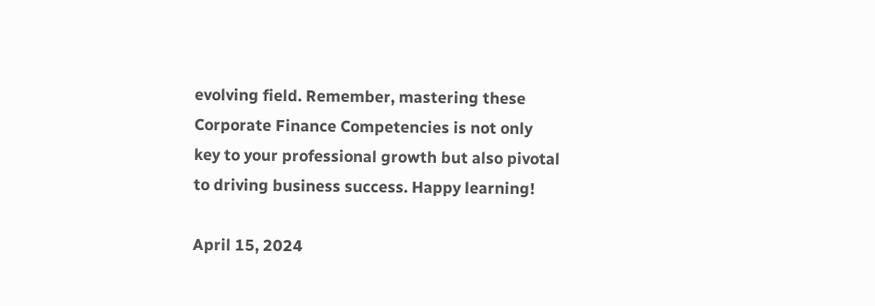evolving field. Remember, mastering these Corporate Finance Competencies is not only key to your professional growth but also pivotal to driving business success. Happy learning!

April 15, 2024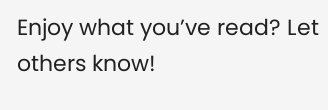Enjoy what you’ve read? Let others know!